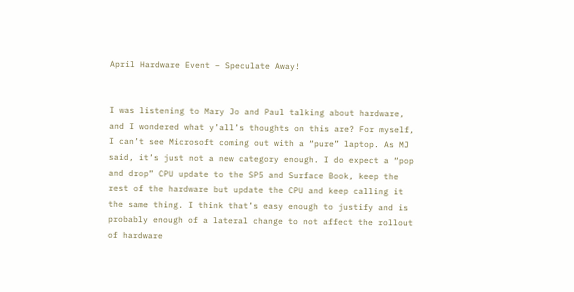April Hardware Event – Speculate Away!


I was listening to Mary Jo and Paul talking about hardware, and I wondered what y’all’s thoughts on this are? For myself, I can’t see Microsoft coming out with a “pure” laptop. As MJ said, it’s just not a new category enough. I do expect a “pop and drop” CPU update to the SP5 and Surface Book, keep the rest of the hardware but update the CPU and keep calling it the same thing. I think that’s easy enough to justify and is probably enough of a lateral change to not affect the rollout of hardware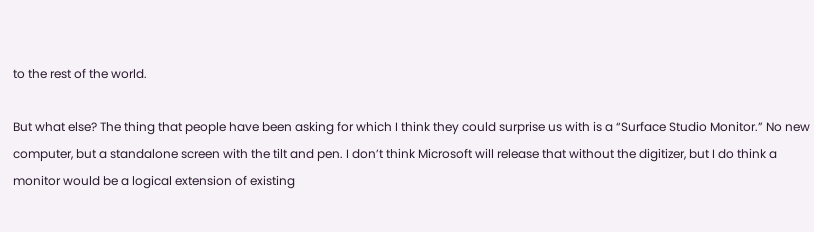to the rest of the world.

But what else? The thing that people have been asking for which I think they could surprise us with is a “Surface Studio Monitor.” No new computer, but a standalone screen with the tilt and pen. I don’t think Microsoft will release that without the digitizer, but I do think a monitor would be a logical extension of existing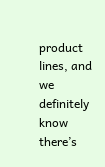product lines, and we definitely know there’s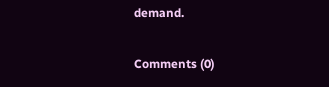demand.

Comments (0)